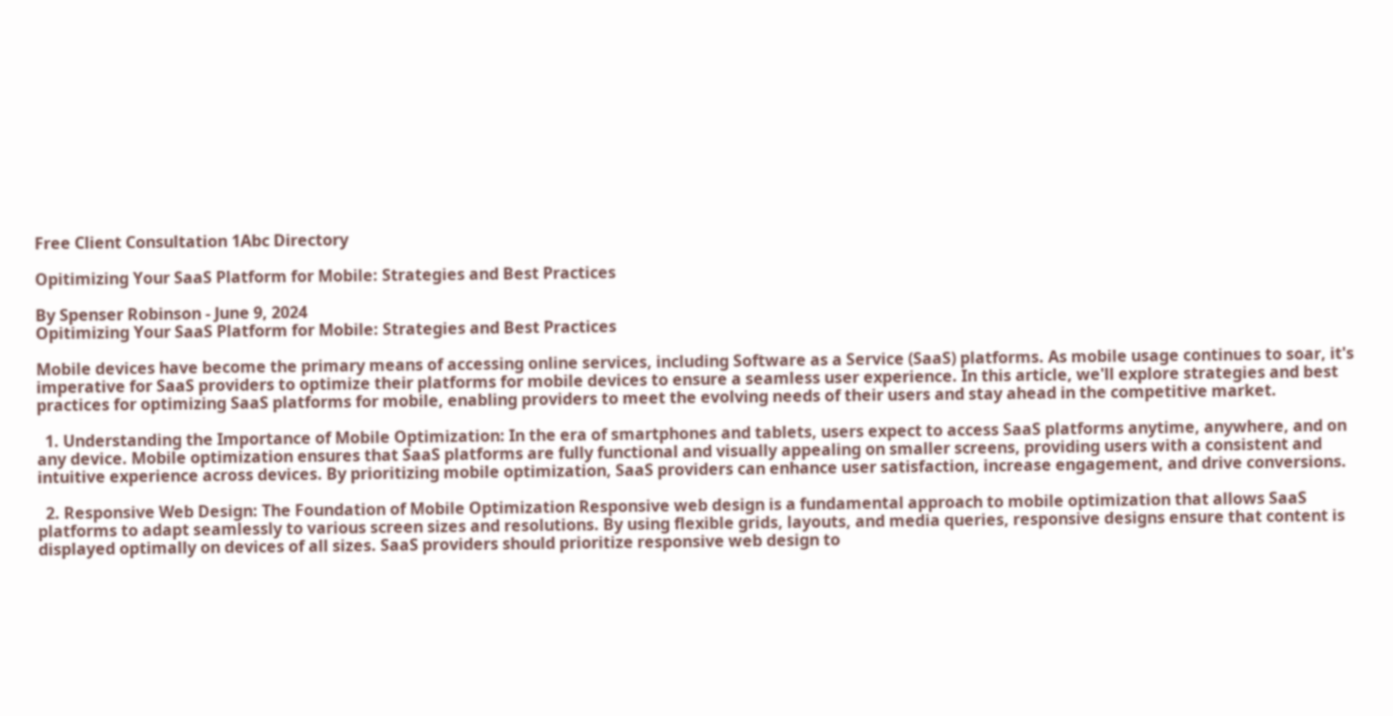Free Client Consultation 1Abc Directory

Opitimizing Your SaaS Platform for Mobile: Strategies and Best Practices

By Spenser Robinson - June 9, 2024
Opitimizing Your SaaS Platform for Mobile: Strategies and Best Practices

Mobile devices have become the primary means of accessing online services, including Software as a Service (SaaS) platforms. As mobile usage continues to soar, it's imperative for SaaS providers to optimize their platforms for mobile devices to ensure a seamless user experience. In this article, we'll explore strategies and best practices for optimizing SaaS platforms for mobile, enabling providers to meet the evolving needs of their users and stay ahead in the competitive market.

  1. Understanding the Importance of Mobile Optimization: In the era of smartphones and tablets, users expect to access SaaS platforms anytime, anywhere, and on any device. Mobile optimization ensures that SaaS platforms are fully functional and visually appealing on smaller screens, providing users with a consistent and intuitive experience across devices. By prioritizing mobile optimization, SaaS providers can enhance user satisfaction, increase engagement, and drive conversions.

  2. Responsive Web Design: The Foundation of Mobile Optimization Responsive web design is a fundamental approach to mobile optimization that allows SaaS platforms to adapt seamlessly to various screen sizes and resolutions. By using flexible grids, layouts, and media queries, responsive designs ensure that content is displayed optimally on devices of all sizes. SaaS providers should prioritize responsive web design to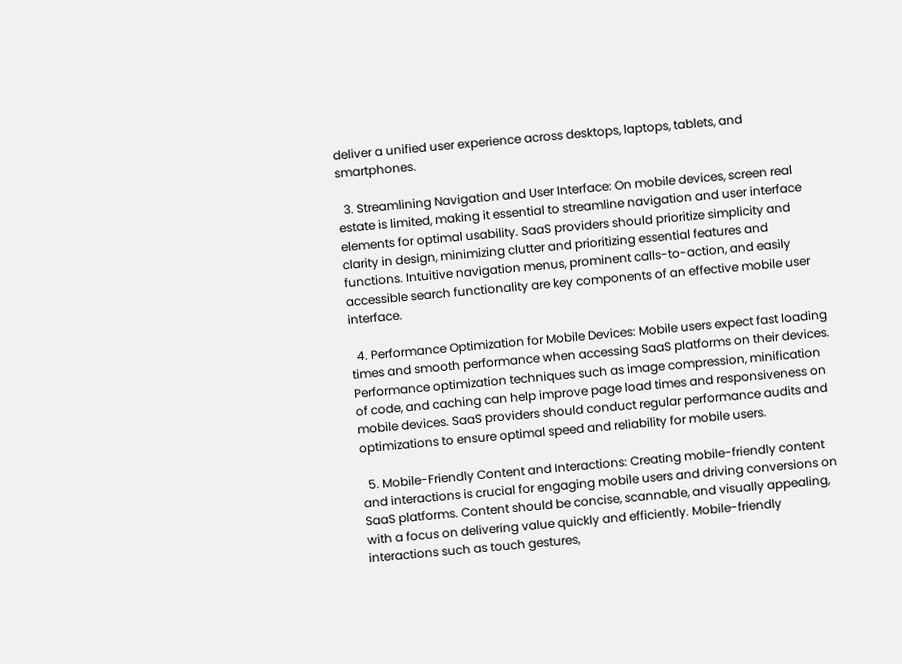deliver a unified user experience across desktops, laptops, tablets, and smartphones.

  3. Streamlining Navigation and User Interface: On mobile devices, screen real estate is limited, making it essential to streamline navigation and user interface elements for optimal usability. SaaS providers should prioritize simplicity and clarity in design, minimizing clutter and prioritizing essential features and functions. Intuitive navigation menus, prominent calls-to-action, and easily accessible search functionality are key components of an effective mobile user interface.

  4. Performance Optimization for Mobile Devices: Mobile users expect fast loading times and smooth performance when accessing SaaS platforms on their devices. Performance optimization techniques such as image compression, minification of code, and caching can help improve page load times and responsiveness on mobile devices. SaaS providers should conduct regular performance audits and optimizations to ensure optimal speed and reliability for mobile users.

  5. Mobile-Friendly Content and Interactions: Creating mobile-friendly content and interactions is crucial for engaging mobile users and driving conversions on SaaS platforms. Content should be concise, scannable, and visually appealing, with a focus on delivering value quickly and efficiently. Mobile-friendly interactions such as touch gestures,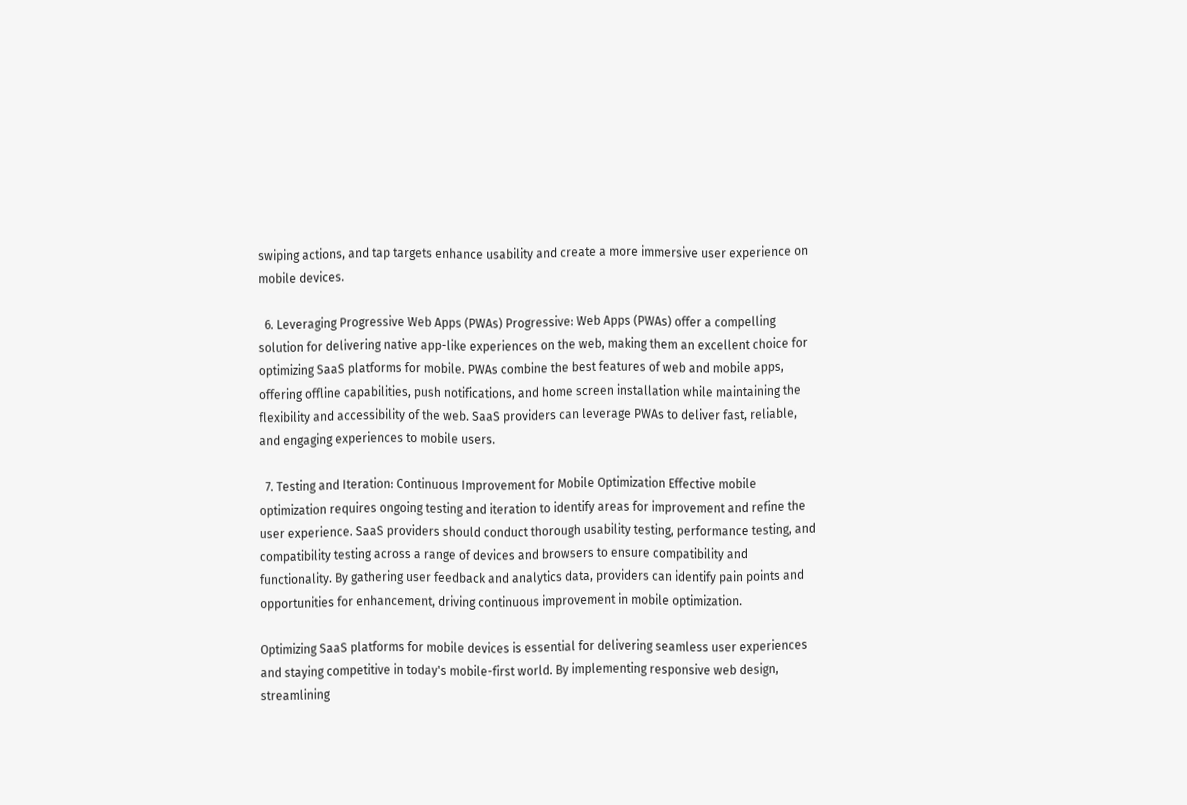swiping actions, and tap targets enhance usability and create a more immersive user experience on mobile devices.

  6. Leveraging Progressive Web Apps (PWAs) Progressive: Web Apps (PWAs) offer a compelling solution for delivering native app-like experiences on the web, making them an excellent choice for optimizing SaaS platforms for mobile. PWAs combine the best features of web and mobile apps, offering offline capabilities, push notifications, and home screen installation while maintaining the flexibility and accessibility of the web. SaaS providers can leverage PWAs to deliver fast, reliable, and engaging experiences to mobile users.

  7. Testing and Iteration: Continuous Improvement for Mobile Optimization Effective mobile optimization requires ongoing testing and iteration to identify areas for improvement and refine the user experience. SaaS providers should conduct thorough usability testing, performance testing, and compatibility testing across a range of devices and browsers to ensure compatibility and functionality. By gathering user feedback and analytics data, providers can identify pain points and opportunities for enhancement, driving continuous improvement in mobile optimization.

Optimizing SaaS platforms for mobile devices is essential for delivering seamless user experiences and staying competitive in today's mobile-first world. By implementing responsive web design, streamlining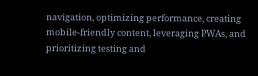navigation, optimizing performance, creating mobile-friendly content, leveraging PWAs, and prioritizing testing and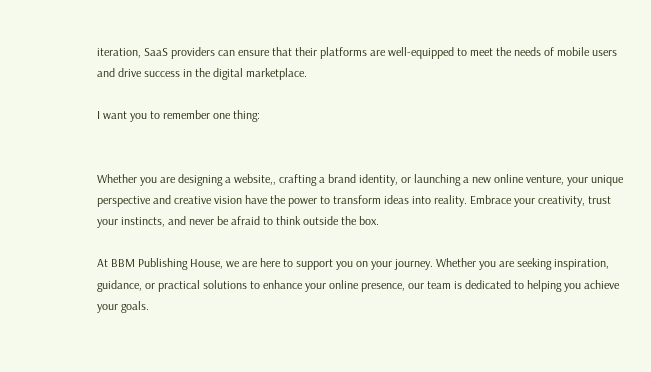iteration, SaaS providers can ensure that their platforms are well-equipped to meet the needs of mobile users and drive success in the digital marketplace.

I want you to remember one thing:


Whether you are designing a website,, crafting a brand identity, or launching a new online venture, your unique perspective and creative vision have the power to transform ideas into reality. Embrace your creativity, trust your instincts, and never be afraid to think outside the box.

At BBM Publishing House, we are here to support you on your journey. Whether you are seeking inspiration, guidance, or practical solutions to enhance your online presence, our team is dedicated to helping you achieve your goals.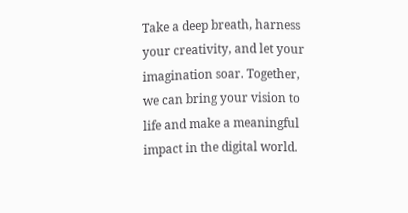Take a deep breath, harness your creativity, and let your imagination soar. Together, we can bring your vision to life and make a meaningful impact in the digital world.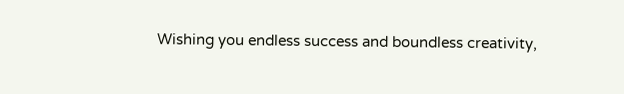Wishing you endless success and boundless creativity,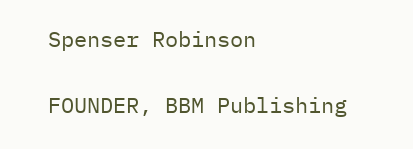Spenser Robinson

FOUNDER, BBM Publishing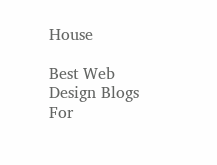House

Best Web Design Blogs For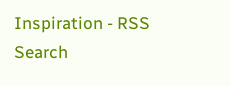Inspiration - RSS Search